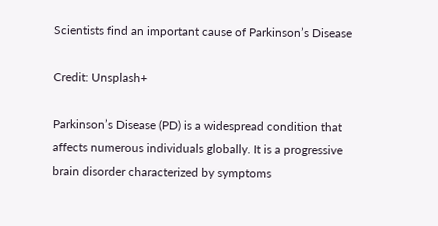Scientists find an important cause of Parkinson’s Disease

Credit: Unsplash+

Parkinson’s Disease (PD) is a widespread condition that affects numerous individuals globally. It is a progressive brain disorder characterized by symptoms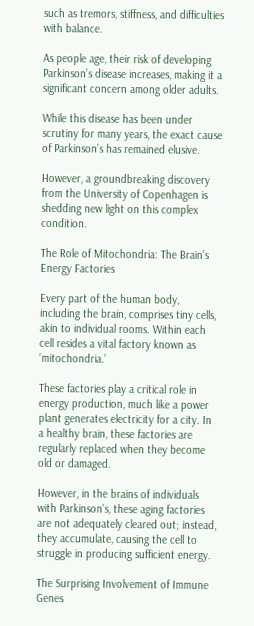such as tremors, stiffness, and difficulties with balance.

As people age, their risk of developing Parkinson’s disease increases, making it a significant concern among older adults.

While this disease has been under scrutiny for many years, the exact cause of Parkinson’s has remained elusive.

However, a groundbreaking discovery from the University of Copenhagen is shedding new light on this complex condition.

The Role of Mitochondria: The Brain’s Energy Factories

Every part of the human body, including the brain, comprises tiny cells, akin to individual rooms. Within each cell resides a vital factory known as ‘mitochondria.’

These factories play a critical role in energy production, much like a power plant generates electricity for a city. In a healthy brain, these factories are regularly replaced when they become old or damaged.

However, in the brains of individuals with Parkinson’s, these aging factories are not adequately cleared out; instead, they accumulate, causing the cell to struggle in producing sufficient energy.

The Surprising Involvement of Immune Genes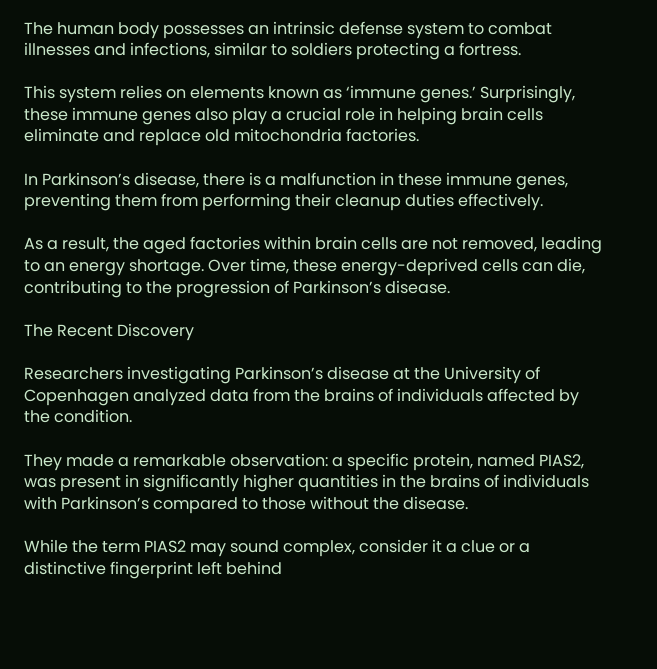The human body possesses an intrinsic defense system to combat illnesses and infections, similar to soldiers protecting a fortress.

This system relies on elements known as ‘immune genes.’ Surprisingly, these immune genes also play a crucial role in helping brain cells eliminate and replace old mitochondria factories.

In Parkinson’s disease, there is a malfunction in these immune genes, preventing them from performing their cleanup duties effectively.

As a result, the aged factories within brain cells are not removed, leading to an energy shortage. Over time, these energy-deprived cells can die, contributing to the progression of Parkinson’s disease.

The Recent Discovery

Researchers investigating Parkinson’s disease at the University of Copenhagen analyzed data from the brains of individuals affected by the condition.

They made a remarkable observation: a specific protein, named PIAS2, was present in significantly higher quantities in the brains of individuals with Parkinson’s compared to those without the disease.

While the term PIAS2 may sound complex, consider it a clue or a distinctive fingerprint left behind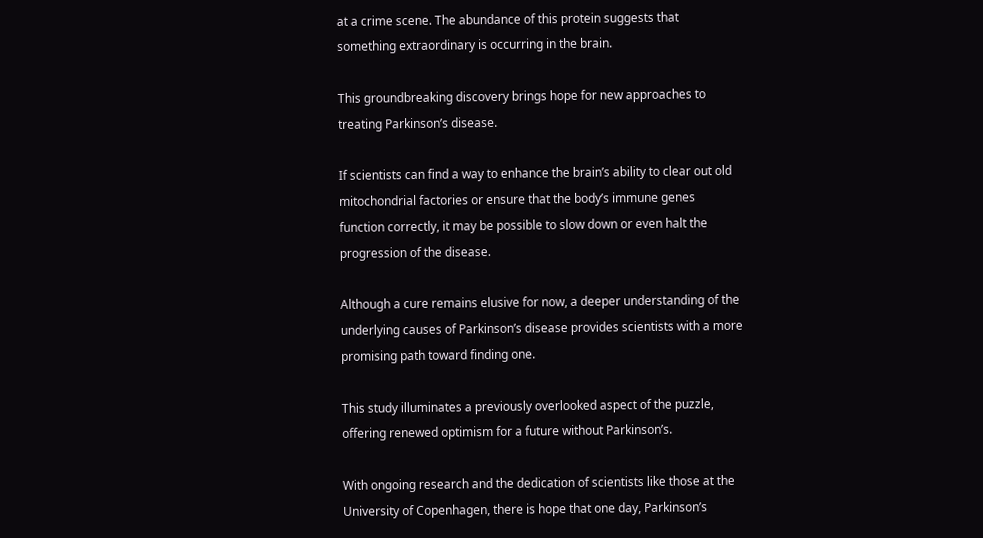at a crime scene. The abundance of this protein suggests that something extraordinary is occurring in the brain.

This groundbreaking discovery brings hope for new approaches to treating Parkinson’s disease.

If scientists can find a way to enhance the brain’s ability to clear out old mitochondrial factories or ensure that the body’s immune genes function correctly, it may be possible to slow down or even halt the progression of the disease.

Although a cure remains elusive for now, a deeper understanding of the underlying causes of Parkinson’s disease provides scientists with a more promising path toward finding one.

This study illuminates a previously overlooked aspect of the puzzle, offering renewed optimism for a future without Parkinson’s.

With ongoing research and the dedication of scientists like those at the University of Copenhagen, there is hope that one day, Parkinson’s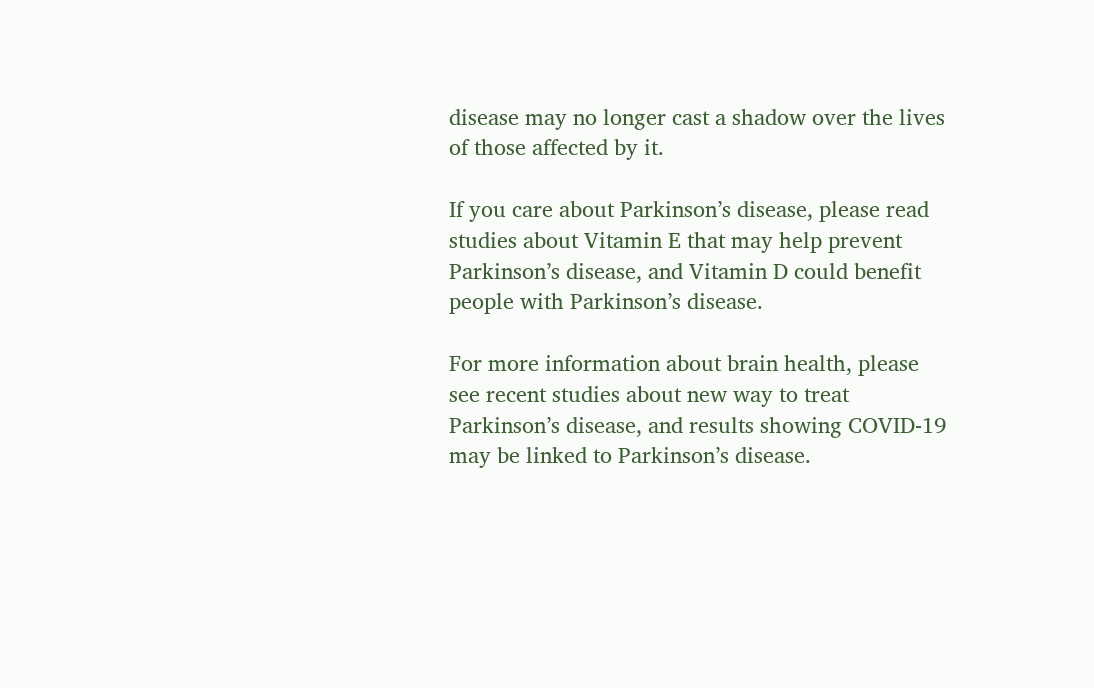disease may no longer cast a shadow over the lives of those affected by it.

If you care about Parkinson’s disease, please read studies about Vitamin E that may help prevent Parkinson’s disease, and Vitamin D could benefit people with Parkinson’s disease.

For more information about brain health, please see recent studies about new way to treat Parkinson’s disease, and results showing COVID-19 may be linked to Parkinson’s disease.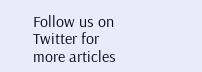Follow us on Twitter for more articles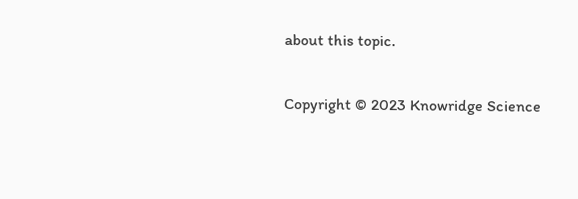about this topic.

Copyright © 2023 Knowridge Science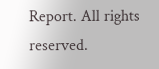Report. All rights reserved.